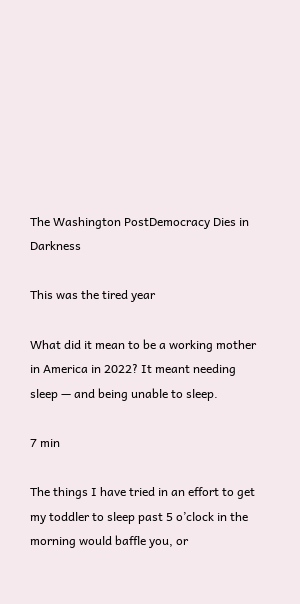The Washington PostDemocracy Dies in Darkness

This was the tired year

What did it mean to be a working mother in America in 2022? It meant needing sleep — and being unable to sleep.

7 min

The things I have tried in an effort to get my toddler to sleep past 5 o’clock in the morning would baffle you, or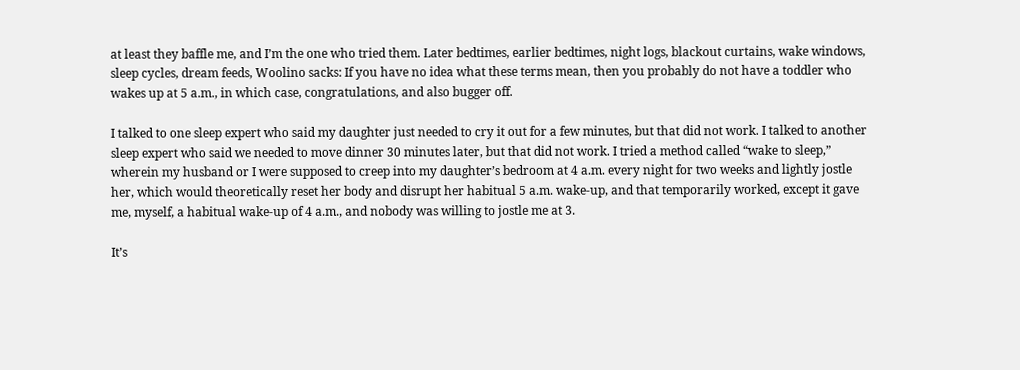at least they baffle me, and I’m the one who tried them. Later bedtimes, earlier bedtimes, night logs, blackout curtains, wake windows, sleep cycles, dream feeds, Woolino sacks: If you have no idea what these terms mean, then you probably do not have a toddler who wakes up at 5 a.m., in which case, congratulations, and also bugger off.

I talked to one sleep expert who said my daughter just needed to cry it out for a few minutes, but that did not work. I talked to another sleep expert who said we needed to move dinner 30 minutes later, but that did not work. I tried a method called “wake to sleep,” wherein my husband or I were supposed to creep into my daughter’s bedroom at 4 a.m. every night for two weeks and lightly jostle her, which would theoretically reset her body and disrupt her habitual 5 a.m. wake-up, and that temporarily worked, except it gave me, myself, a habitual wake-up of 4 a.m., and nobody was willing to jostle me at 3.

It’s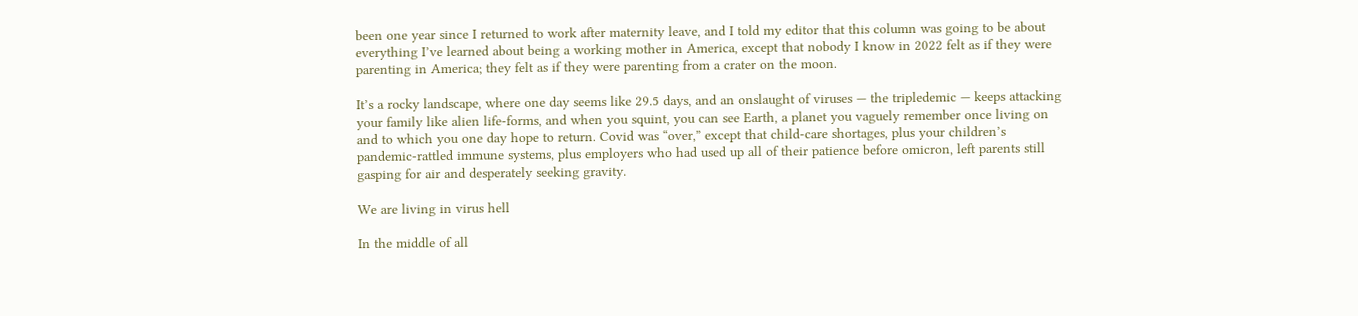been one year since I returned to work after maternity leave, and I told my editor that this column was going to be about everything I’ve learned about being a working mother in America, except that nobody I know in 2022 felt as if they were parenting in America; they felt as if they were parenting from a crater on the moon.

It’s a rocky landscape, where one day seems like 29.5 days, and an onslaught of viruses — the tripledemic — keeps attacking your family like alien life-forms, and when you squint, you can see Earth, a planet you vaguely remember once living on and to which you one day hope to return. Covid was “over,” except that child-care shortages, plus your children’s pandemic-rattled immune systems, plus employers who had used up all of their patience before omicron, left parents still gasping for air and desperately seeking gravity.

We are living in virus hell

In the middle of all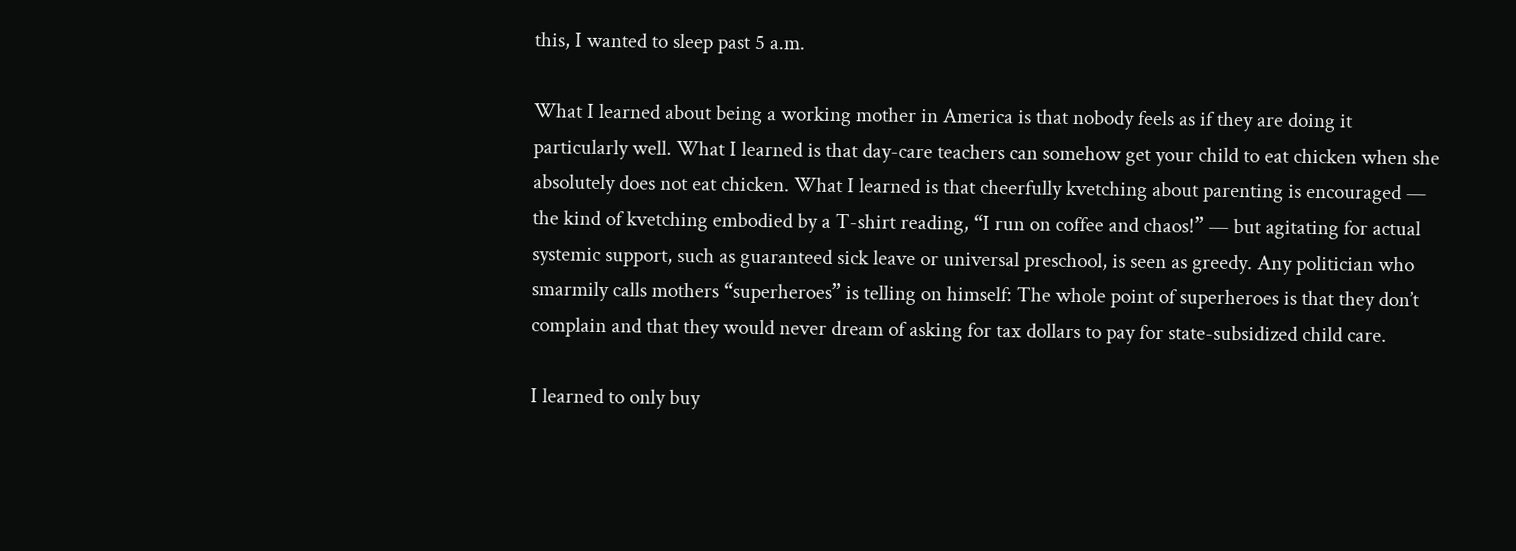this, I wanted to sleep past 5 a.m.

What I learned about being a working mother in America is that nobody feels as if they are doing it particularly well. What I learned is that day-care teachers can somehow get your child to eat chicken when she absolutely does not eat chicken. What I learned is that cheerfully kvetching about parenting is encouraged — the kind of kvetching embodied by a T-shirt reading, “I run on coffee and chaos!” — but agitating for actual systemic support, such as guaranteed sick leave or universal preschool, is seen as greedy. Any politician who smarmily calls mothers “superheroes” is telling on himself: The whole point of superheroes is that they don’t complain and that they would never dream of asking for tax dollars to pay for state-subsidized child care.

I learned to only buy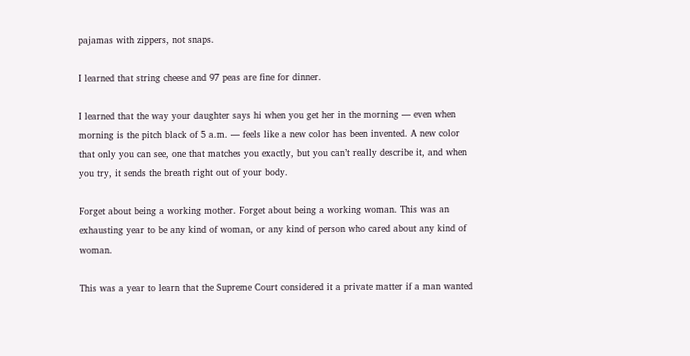pajamas with zippers, not snaps.

I learned that string cheese and 97 peas are fine for dinner.

I learned that the way your daughter says hi when you get her in the morning — even when morning is the pitch black of 5 a.m. — feels like a new color has been invented. A new color that only you can see, one that matches you exactly, but you can’t really describe it, and when you try, it sends the breath right out of your body.

Forget about being a working mother. Forget about being a working woman. This was an exhausting year to be any kind of woman, or any kind of person who cared about any kind of woman.

This was a year to learn that the Supreme Court considered it a private matter if a man wanted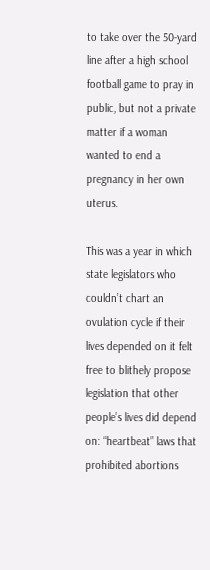to take over the 50-yard line after a high school football game to pray in public, but not a private matter if a woman wanted to end a pregnancy in her own uterus.

This was a year in which state legislators who couldn’t chart an ovulation cycle if their lives depended on it felt free to blithely propose legislation that other people’s lives did depend on: “heartbeat” laws that prohibited abortions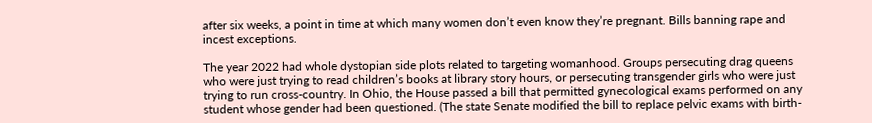after six weeks, a point in time at which many women don’t even know they’re pregnant. Bills banning rape and incest exceptions.

The year 2022 had whole dystopian side plots related to targeting womanhood. Groups persecuting drag queens who were just trying to read children’s books at library story hours, or persecuting transgender girls who were just trying to run cross-country. In Ohio, the House passed a bill that permitted gynecological exams performed on any student whose gender had been questioned. (The state Senate modified the bill to replace pelvic exams with birth-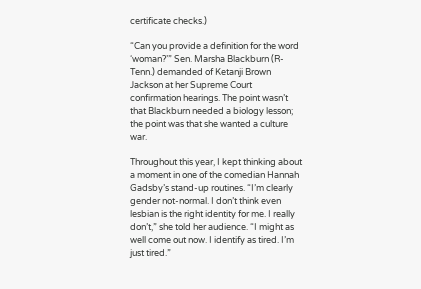certificate checks.)

“Can you provide a definition for the word ‘woman?’” Sen. Marsha Blackburn (R-Tenn.) demanded of Ketanji Brown Jackson at her Supreme Court confirmation hearings. The point wasn’t that Blackburn needed a biology lesson; the point was that she wanted a culture war.

Throughout this year, I kept thinking about a moment in one of the comedian Hannah Gadsby’s stand-up routines. “I’m clearly gender not-normal. I don’t think even lesbian is the right identity for me. I really don’t,” she told her audience. “I might as well come out now. I identify as tired. I’m just tired.”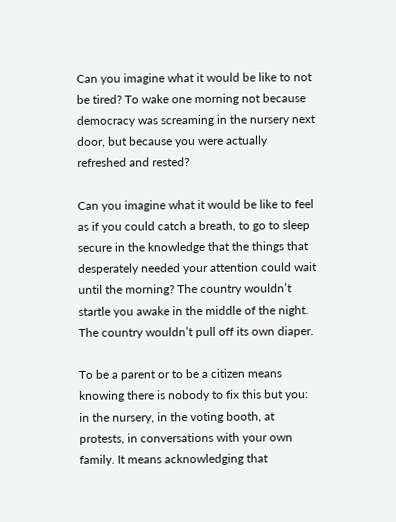Can you imagine what it would be like to not be tired? To wake one morning not because democracy was screaming in the nursery next door, but because you were actually refreshed and rested?

Can you imagine what it would be like to feel as if you could catch a breath, to go to sleep secure in the knowledge that the things that desperately needed your attention could wait until the morning? The country wouldn’t startle you awake in the middle of the night. The country wouldn’t pull off its own diaper.

To be a parent or to be a citizen means knowing there is nobody to fix this but you: in the nursery, in the voting booth, at protests, in conversations with your own family. It means acknowledging that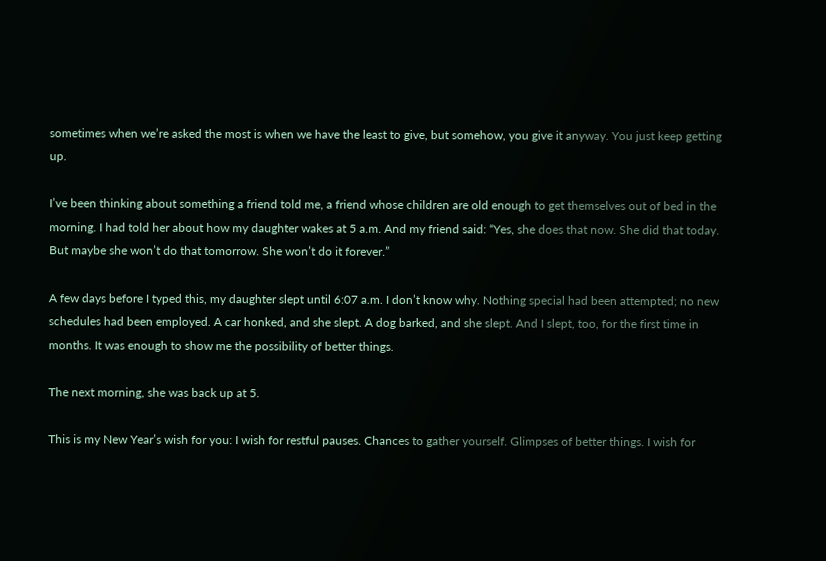sometimes when we’re asked the most is when we have the least to give, but somehow, you give it anyway. You just keep getting up.

I’ve been thinking about something a friend told me, a friend whose children are old enough to get themselves out of bed in the morning. I had told her about how my daughter wakes at 5 a.m. And my friend said: “Yes, she does that now. She did that today. But maybe she won’t do that tomorrow. She won’t do it forever.”

A few days before I typed this, my daughter slept until 6:07 a.m. I don’t know why. Nothing special had been attempted; no new schedules had been employed. A car honked, and she slept. A dog barked, and she slept. And I slept, too, for the first time in months. It was enough to show me the possibility of better things.

The next morning, she was back up at 5.

This is my New Year’s wish for you: I wish for restful pauses. Chances to gather yourself. Glimpses of better things. I wish for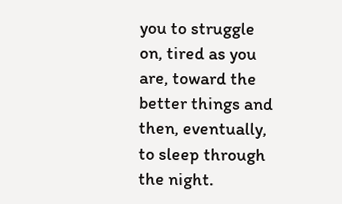you to struggle on, tired as you are, toward the better things and then, eventually, to sleep through the night.